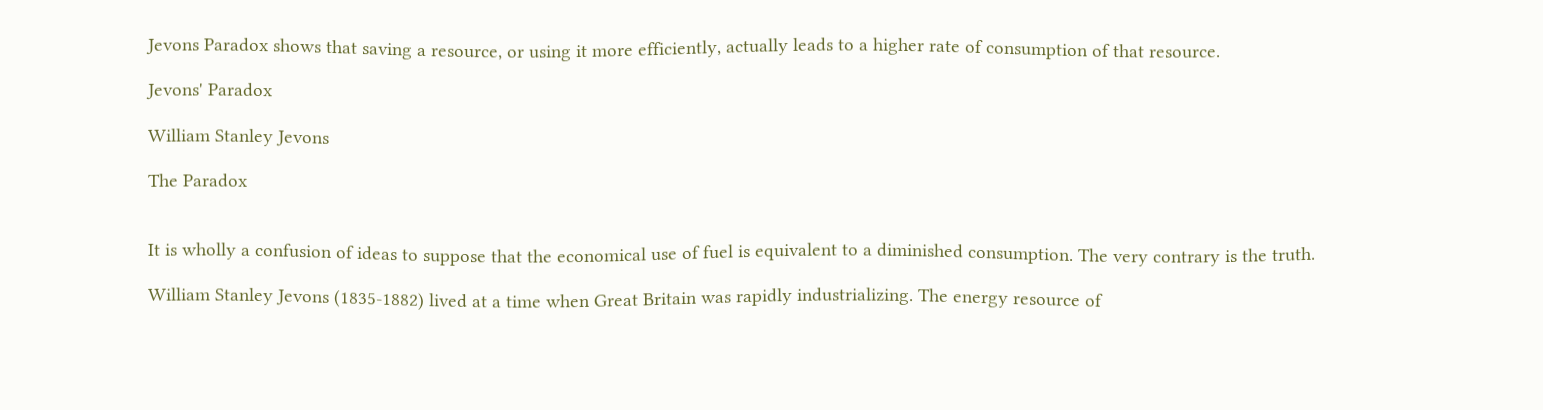Jevons Paradox shows that saving a resource, or using it more efficiently, actually leads to a higher rate of consumption of that resource.

Jevons' Paradox

William Stanley Jevons

The Paradox


It is wholly a confusion of ideas to suppose that the economical use of fuel is equivalent to a diminished consumption. The very contrary is the truth.

William Stanley Jevons (1835-1882) lived at a time when Great Britain was rapidly industrializing. The energy resource of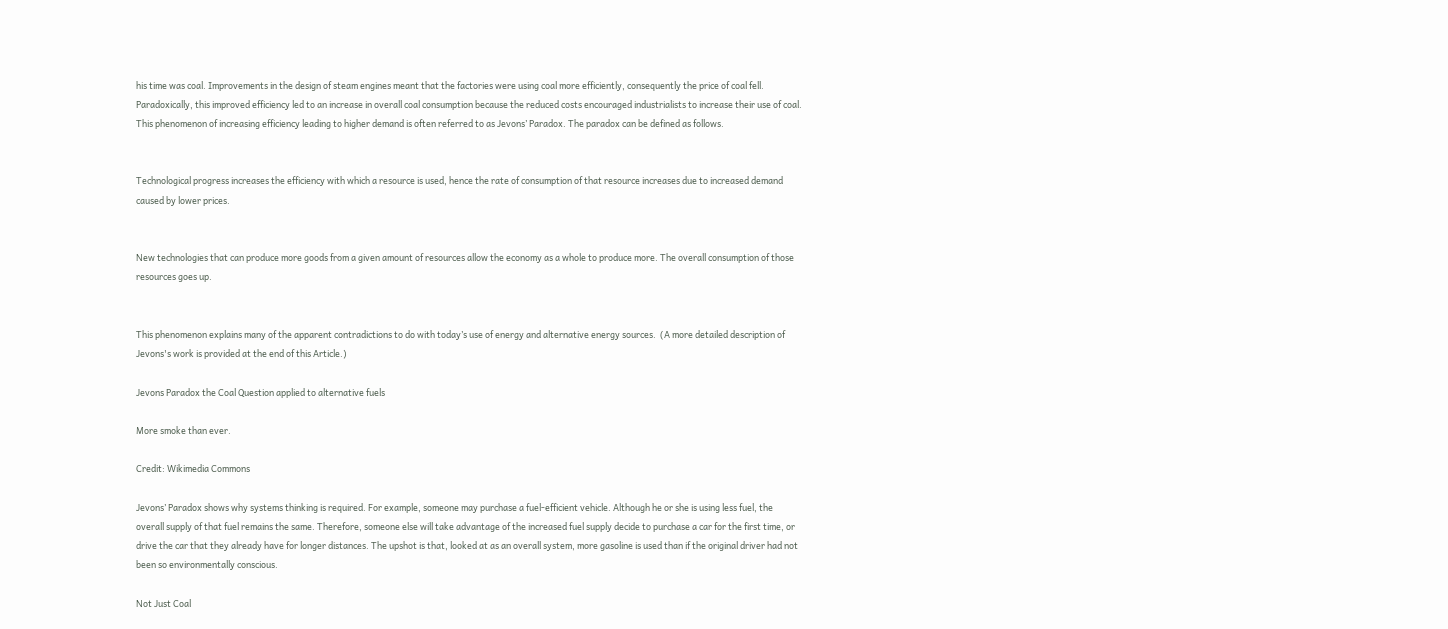his time was coal. Improvements in the design of steam engines meant that the factories were using coal more efficiently, consequently the price of coal fell. Paradoxically, this improved efficiency led to an increase in overall coal consumption because the reduced costs encouraged industrialists to increase their use of coal. This phenomenon of increasing efficiency leading to higher demand is often referred to as Jevons’ Paradox. The paradox can be defined as follows.


Technological progress increases the efficiency with which a resource is used, hence the rate of consumption of that resource increases due to increased demand caused by lower prices.


New technologies that can produce more goods from a given amount of resources allow the economy as a whole to produce more. The overall consumption of those resources goes up.


This phenomenon explains many of the apparent contradictions to do with today’s use of energy and alternative energy sources.  (A more detailed description of Jevons's work is provided at the end of this Article.)

Jevons Paradox the Coal Question applied to alternative fuels

More smoke than ever.

Credit: Wikimedia Commons

Jevons’ Paradox shows why systems thinking is required. For example, someone may purchase a fuel-efficient vehicle. Although he or she is using less fuel, the overall supply of that fuel remains the same. Therefore, someone else will take advantage of the increased fuel supply decide to purchase a car for the first time, or drive the car that they already have for longer distances. The upshot is that, looked at as an overall system, more gasoline is used than if the original driver had not been so environmentally conscious.

Not Just Coal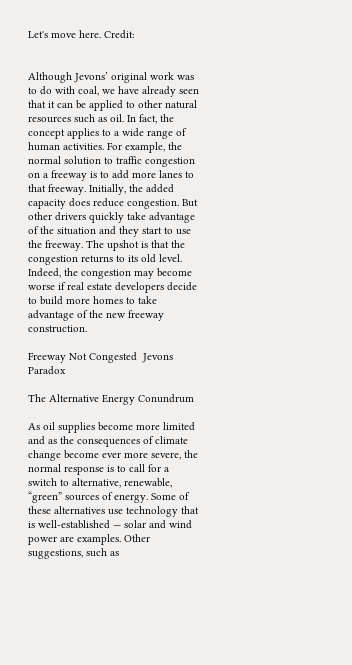Let's move here. Credit:


Although Jevons’ original work was to do with coal, we have already seen that it can be applied to other natural resources such as oil. In fact, the concept applies to a wide range of human activities. For example, the normal solution to traffic congestion on a freeway is to add more lanes to that freeway. Initially, the added capacity does reduce congestion. But other drivers quickly take advantage of the situation and they start to use the freeway. The upshot is that the congestion returns to its old level. Indeed, the congestion may become worse if real estate developers decide to build more homes to take advantage of the new freeway construction.

Freeway Not Congested  Jevons Paradox

The Alternative Energy Conundrum

As oil supplies become more limited and as the consequences of climate change become ever more severe, the normal response is to call for a switch to alternative, renewable, “green” sources of energy. Some of these alternatives use technology that is well-established — solar and wind power are examples. Other suggestions, such as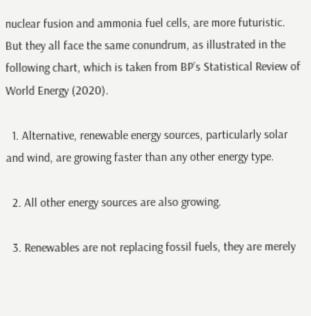nuclear fusion and ammonia fuel cells, are more futuristic. But they all face the same conundrum, as illustrated in the following chart, which is taken from BP’s Statistical Review of World Energy (2020).

  1. Alternative, renewable energy sources, particularly solar and wind, are growing faster than any other energy type.

  2. All other energy sources are also growing.

  3. Renewables are not replacing fossil fuels, they are merely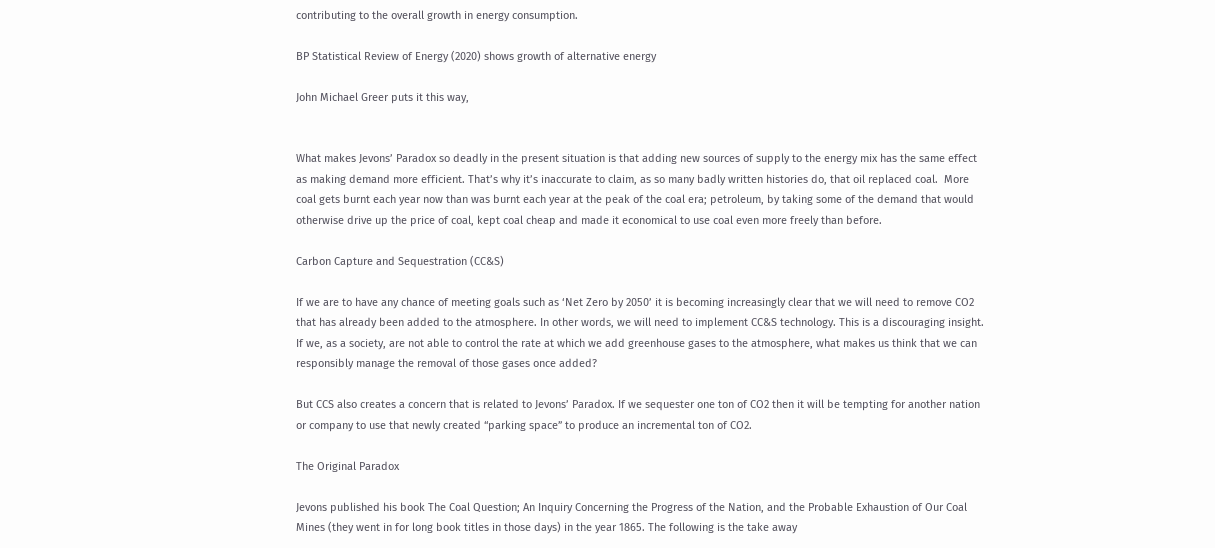contributing to the overall growth in energy consumption.

BP Statistical Review of Energy (2020) shows growth of alternative energy

John Michael Greer puts it this way,


What makes Jevons’ Paradox so deadly in the present situation is that adding new sources of supply to the energy mix has the same effect as making demand more efficient. That’s why it’s inaccurate to claim, as so many badly written histories do, that oil replaced coal.  More coal gets burnt each year now than was burnt each year at the peak of the coal era; petroleum, by taking some of the demand that would otherwise drive up the price of coal, kept coal cheap and made it economical to use coal even more freely than before.

Carbon Capture and Sequestration (CC&S)

If we are to have any chance of meeting goals such as ‘Net Zero by 2050’ it is becoming increasingly clear that we will need to remove CO2 that has already been added to the atmosphere. In other words, we will need to implement CC&S technology. This is a discouraging insight. If we, as a society, are not able to control the rate at which we add greenhouse gases to the atmosphere, what makes us think that we can responsibly manage the removal of those gases once added?

But CCS also creates a concern that is related to Jevons’ Paradox. If we sequester one ton of CO2 then it will be tempting for another nation or company to use that newly created “parking space” to produce an incremental ton of CO2.

The Original Paradox

Jevons published his book The Coal Question; An Inquiry Concerning the Progress of the Nation, and the Probable Exhaustion of Our Coal Mines (they went in for long book titles in those days) in the year 1865. The following is the take away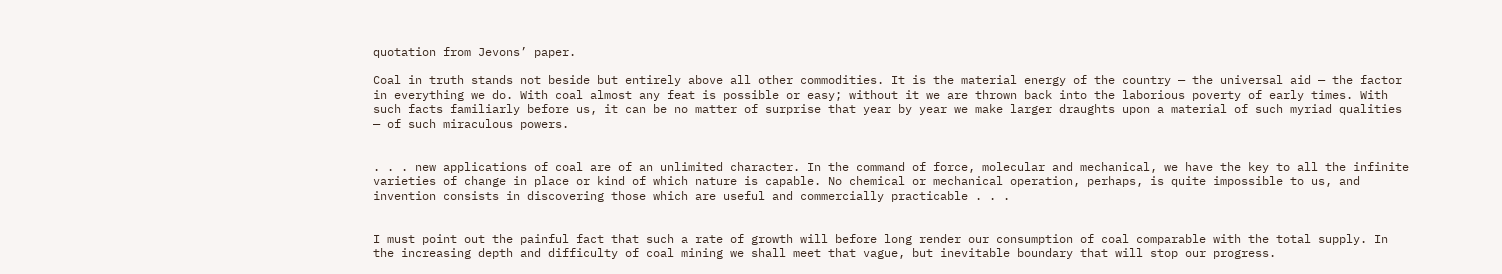quotation from Jevons’ paper.

Coal in truth stands not beside but entirely above all other commodities. It is the material energy of the country — the universal aid — the factor in everything we do. With coal almost any feat is possible or easy; without it we are thrown back into the laborious poverty of early times. With such facts familiarly before us, it can be no matter of surprise that year by year we make larger draughts upon a material of such myriad qualities — of such miraculous powers.


. . . new applications of coal are of an unlimited character. In the command of force, molecular and mechanical, we have the key to all the infinite varieties of change in place or kind of which nature is capable. No chemical or mechanical operation, perhaps, is quite impossible to us, and invention consists in discovering those which are useful and commercially practicable . . .


I must point out the painful fact that such a rate of growth will before long render our consumption of coal comparable with the total supply. In the increasing depth and difficulty of coal mining we shall meet that vague, but inevitable boundary that will stop our progress.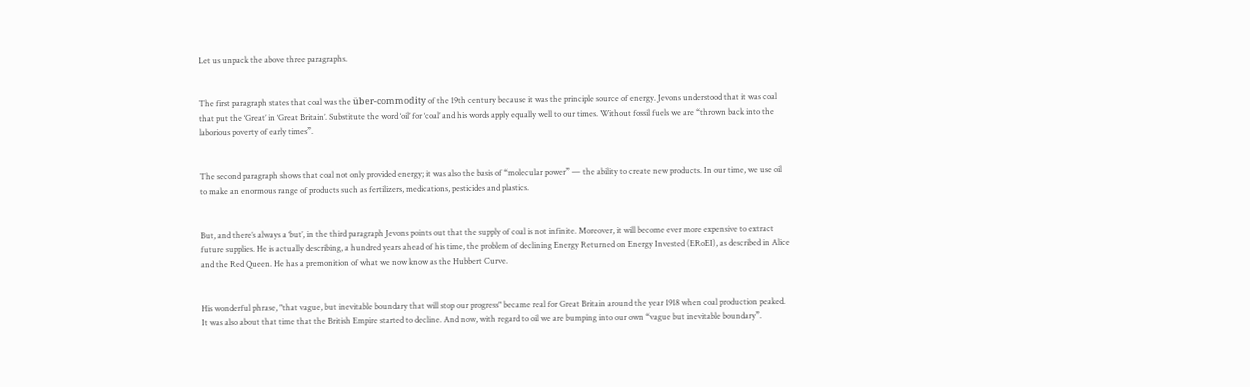Let us unpack the above three paragraphs.


The first paragraph states that coal was the über-commodity of the 19th century because it was the principle source of energy. Jevons understood that it was coal that put the ‘Great’ in ‘Great Britain’. Substitute the word ‘oil’ for ‘coal’ and his words apply equally well to our times. Without fossil fuels we are “thrown back into the laborious poverty of early times”.


The second paragraph shows that coal not only provided energy; it was also the basis of “molecular power” — the ability to create new products. In our time, we use oil to make an enormous range of products such as fertilizers, medications, pesticides and plastics.


But, and there’s always a ‘but’, in the third paragraph Jevons points out that the supply of coal is not infinite. Moreover, it will become ever more expensive to extract future supplies. He is actually describing, a hundred years ahead of his time, the problem of declining Energy Returned on Energy Invested (ERoEI), as described in Alice and the Red Queen. He has a premonition of what we now know as the Hubbert Curve.


His wonderful phrase, "that vague, but inevitable boundary that will stop our progress" became real for Great Britain around the year 1918 when coal production peaked. It was also about that time that the British Empire started to decline. And now, with regard to oil we are bumping into our own “vague but inevitable boundary”.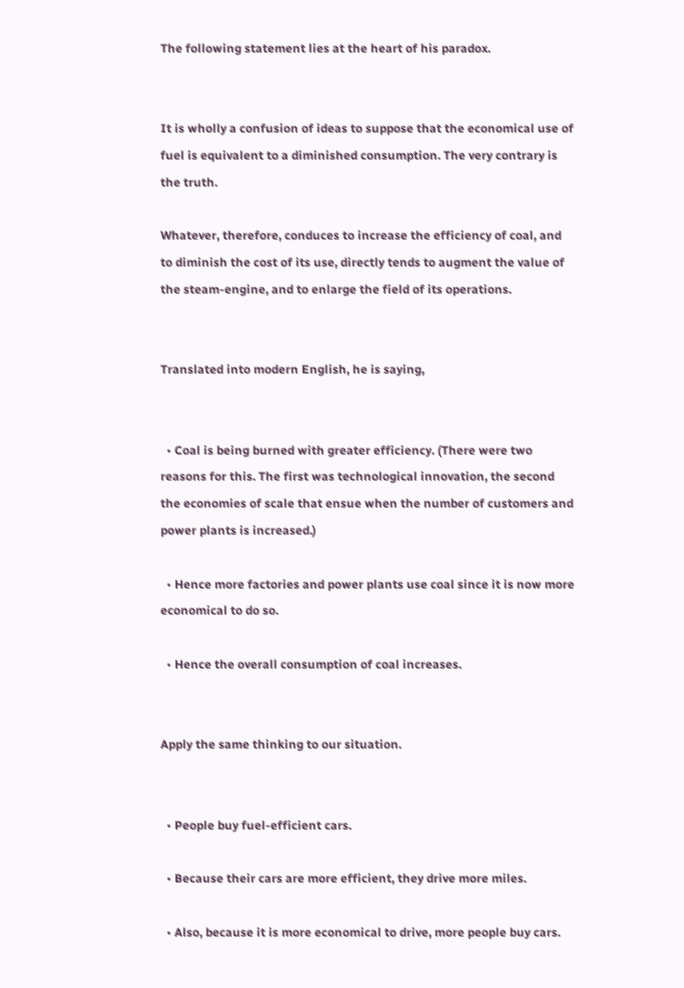The following statement lies at the heart of his paradox.


It is wholly a confusion of ideas to suppose that the economical use of fuel is equivalent to a diminished consumption. The very contrary is the truth.

Whatever, therefore, conduces to increase the efficiency of coal, and to diminish the cost of its use, directly tends to augment the value of the steam-engine, and to enlarge the field of its operations.


Translated into modern English, he is saying,


  • Coal is being burned with greater efficiency. (There were two reasons for this. The first was technological innovation, the second the economies of scale that ensue when the number of customers and power plants is increased.)

  • Hence more factories and power plants use coal since it is now more economical to do so.

  • Hence the overall consumption of coal increases.


Apply the same thinking to our situation.


  • People buy fuel-efficient cars.

  • Because their cars are more efficient, they drive more miles.

  • Also, because it is more economical to drive, more people buy cars.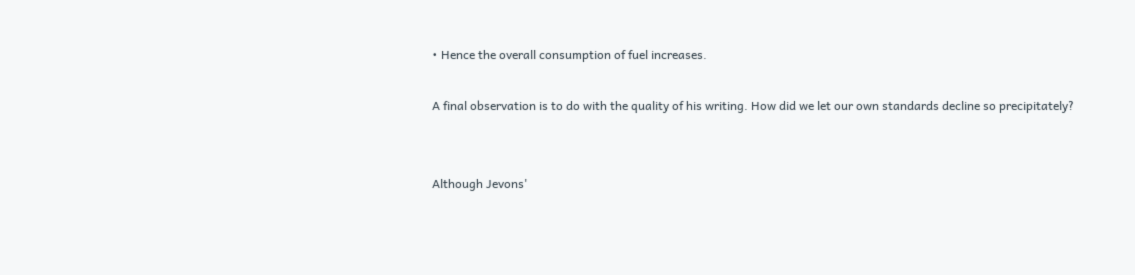• Hence the overall consumption of fuel increases.

A final observation is to do with the quality of his writing. How did we let our own standards decline so precipitately?


Although Jevons'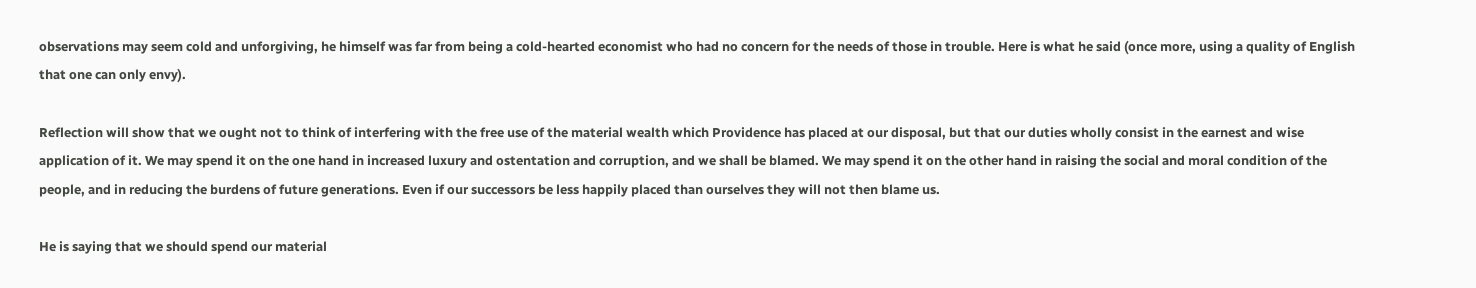observations may seem cold and unforgiving, he himself was far from being a cold-hearted economist who had no concern for the needs of those in trouble. Here is what he said (once more, using a quality of English that one can only envy).

Reflection will show that we ought not to think of interfering with the free use of the material wealth which Providence has placed at our disposal, but that our duties wholly consist in the earnest and wise application of it. We may spend it on the one hand in increased luxury and ostentation and corruption, and we shall be blamed. We may spend it on the other hand in raising the social and moral condition of the people, and in reducing the burdens of future generations. Even if our successors be less happily placed than ourselves they will not then blame us.

He is saying that we should spend our material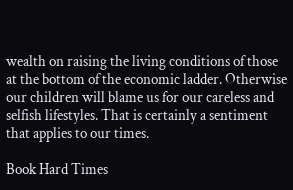wealth on raising the living conditions of those at the bottom of the economic ladder. Otherwise our children will blame us for our careless and selfish lifestyles. That is certainly a sentiment that applies to our times.

Book Hard Times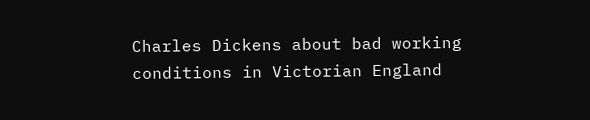Charles Dickens about bad working conditions in Victorian England